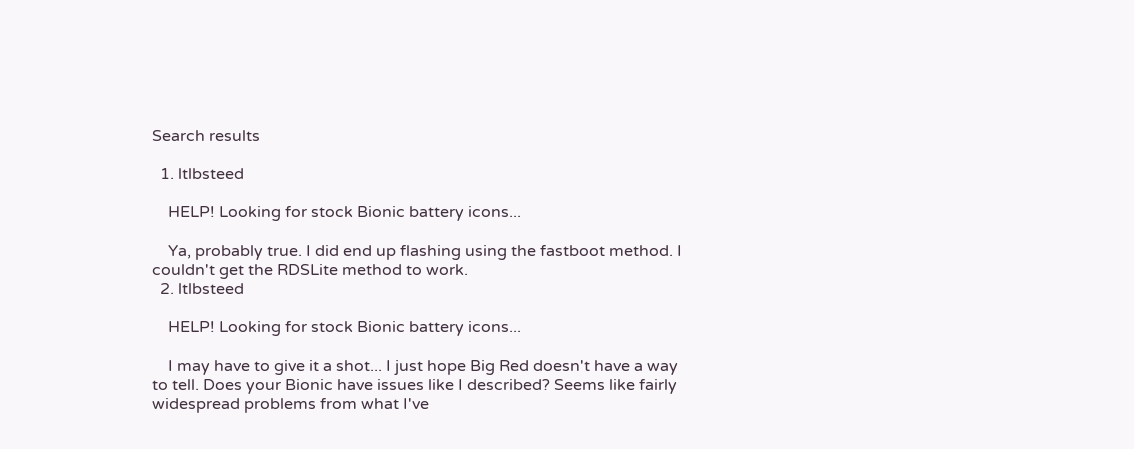Search results

  1. ltlbsteed

    HELP! Looking for stock Bionic battery icons...

    Ya, probably true. I did end up flashing using the fastboot method. I couldn't get the RDSLite method to work.
  2. ltlbsteed

    HELP! Looking for stock Bionic battery icons...

    I may have to give it a shot... I just hope Big Red doesn't have a way to tell. Does your Bionic have issues like I described? Seems like fairly widespread problems from what I've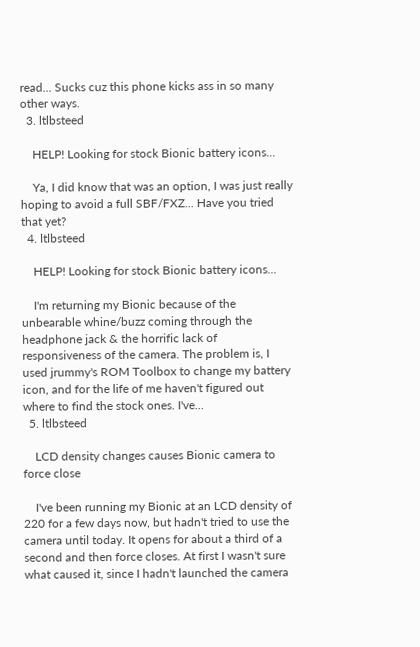read... Sucks cuz this phone kicks ass in so many other ways.
  3. ltlbsteed

    HELP! Looking for stock Bionic battery icons...

    Ya, I did know that was an option, I was just really hoping to avoid a full SBF/FXZ... Have you tried that yet?
  4. ltlbsteed

    HELP! Looking for stock Bionic battery icons...

    I'm returning my Bionic because of the unbearable whine/buzz coming through the headphone jack & the horrific lack of responsiveness of the camera. The problem is, I used jrummy's ROM Toolbox to change my battery icon, and for the life of me haven't figured out where to find the stock ones. I've...
  5. ltlbsteed

    LCD density changes causes Bionic camera to force close

    I've been running my Bionic at an LCD density of 220 for a few days now, but hadn't tried to use the camera until today. It opens for about a third of a second and then force closes. At first I wasn't sure what caused it, since I hadn't launched the camera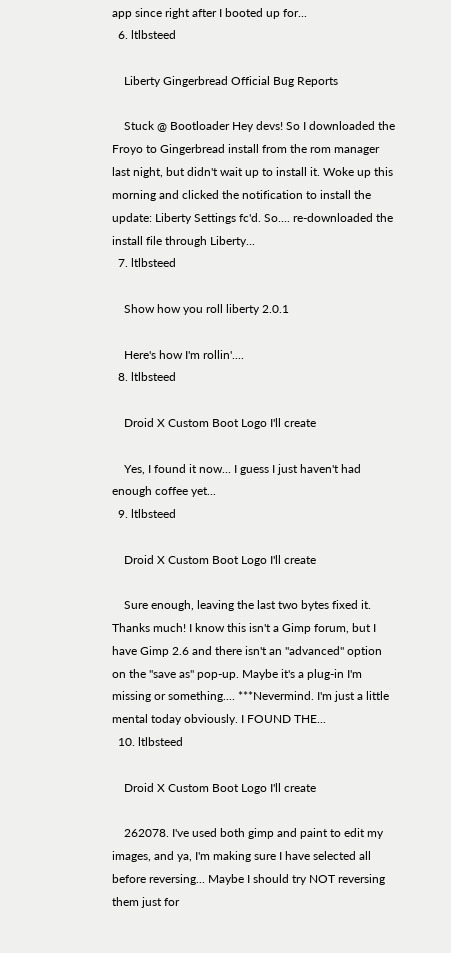app since right after I booted up for...
  6. ltlbsteed

    Liberty Gingerbread Official Bug Reports

    Stuck @ Bootloader Hey devs! So I downloaded the Froyo to Gingerbread install from the rom manager last night, but didn't wait up to install it. Woke up this morning and clicked the notification to install the update: Liberty Settings fc'd. So.... re-downloaded the install file through Liberty...
  7. ltlbsteed

    Show how you roll liberty 2.0.1

    Here's how I'm rollin'....
  8. ltlbsteed

    Droid X Custom Boot Logo I'll create

    Yes, I found it now... I guess I just haven't had enough coffee yet...
  9. ltlbsteed

    Droid X Custom Boot Logo I'll create

    Sure enough, leaving the last two bytes fixed it. Thanks much! I know this isn't a Gimp forum, but I have Gimp 2.6 and there isn't an "advanced" option on the "save as" pop-up. Maybe it's a plug-in I'm missing or something.... ***Nevermind. I'm just a little mental today obviously. I FOUND THE...
  10. ltlbsteed

    Droid X Custom Boot Logo I'll create

    262078. I've used both gimp and paint to edit my images, and ya, I'm making sure I have selected all before reversing... Maybe I should try NOT reversing them just for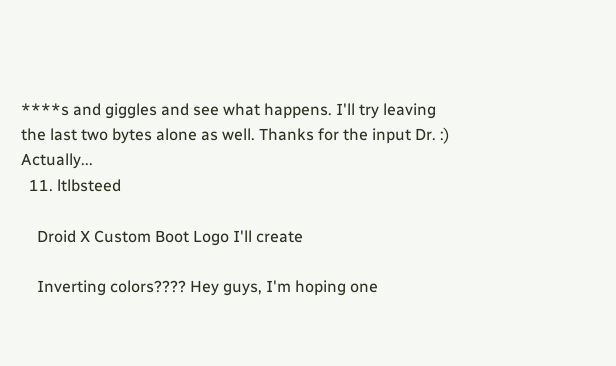****s and giggles and see what happens. I'll try leaving the last two bytes alone as well. Thanks for the input Dr. :) Actually...
  11. ltlbsteed

    Droid X Custom Boot Logo I'll create

    Inverting colors???? Hey guys, I'm hoping one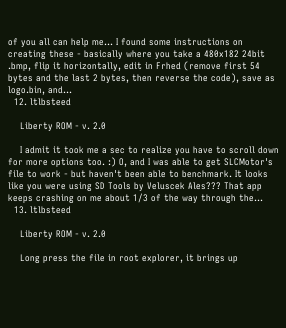of you all can help me... I found some instructions on creating these - basically where you take a 480x182 24bit .bmp, flip it horizontally, edit in Frhed (remove first 54 bytes and the last 2 bytes, then reverse the code), save as logo.bin, and...
  12. ltlbsteed

    Liberty ROM - v. 2.0

    I admit it took me a sec to realize you have to scroll down for more options too. :) O, and I was able to get SLCMotor's file to work - but haven't been able to benchmark. It looks like you were using SD Tools by Veluscek Ales??? That app keeps crashing on me about 1/3 of the way through the...
  13. ltlbsteed

    Liberty ROM - v. 2.0

    Long press the file in root explorer, it brings up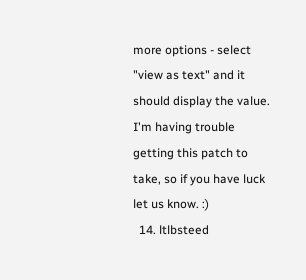more options - select "view as text" and it should display the value. I'm having trouble getting this patch to take, so if you have luck let us know. :)
  14. ltlbsteed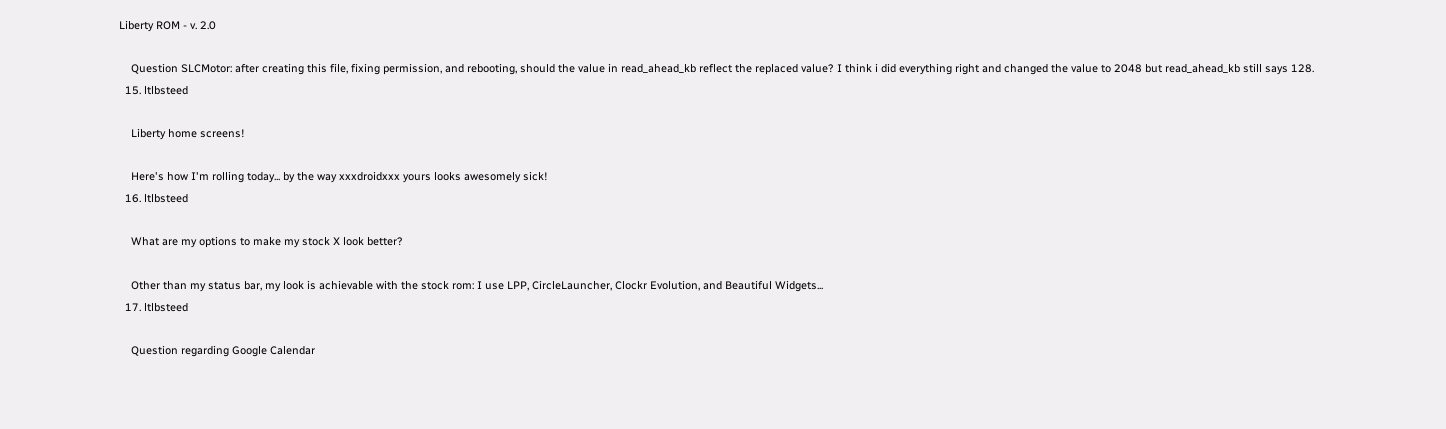Liberty ROM - v. 2.0

    Question SLCMotor: after creating this file, fixing permission, and rebooting, should the value in read_ahead_kb reflect the replaced value? I think i did everything right and changed the value to 2048 but read_ahead_kb still says 128.
  15. ltlbsteed

    Liberty home screens!

    Here's how I'm rolling today... by the way xxxdroidxxx yours looks awesomely sick!
  16. ltlbsteed

    What are my options to make my stock X look better?

    Other than my status bar, my look is achievable with the stock rom: I use LPP, CircleLauncher, Clockr Evolution, and Beautiful Widgets...
  17. ltlbsteed

    Question regarding Google Calendar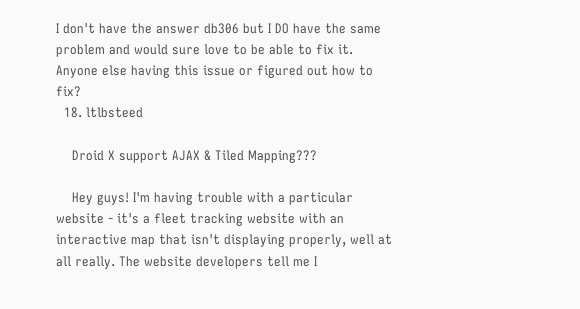I don't have the answer db306 but I DO have the same problem and would sure love to be able to fix it. Anyone else having this issue or figured out how to fix?
  18. ltlbsteed

    Droid X support AJAX & Tiled Mapping???

    Hey guys! I'm having trouble with a particular website - it's a fleet tracking website with an interactive map that isn't displaying properly, well at all really. The website developers tell me I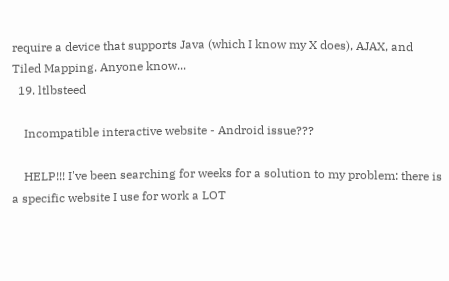require a device that supports Java (which I know my X does), AJAX, and Tiled Mapping. Anyone know...
  19. ltlbsteed

    Incompatible interactive website - Android issue???

    HELP!!! I've been searching for weeks for a solution to my problem: there is a specific website I use for work a LOT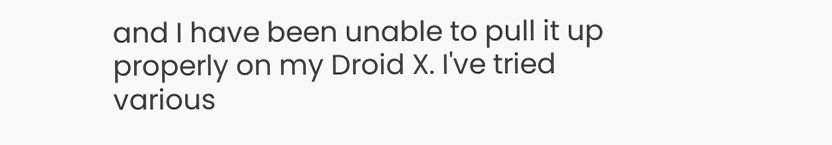and I have been unable to pull it up properly on my Droid X. I've tried various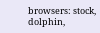browsers: stock, dolphin,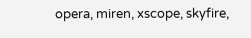opera, miren, xscope, skyfire,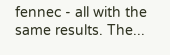fennec - all with the same results. The...